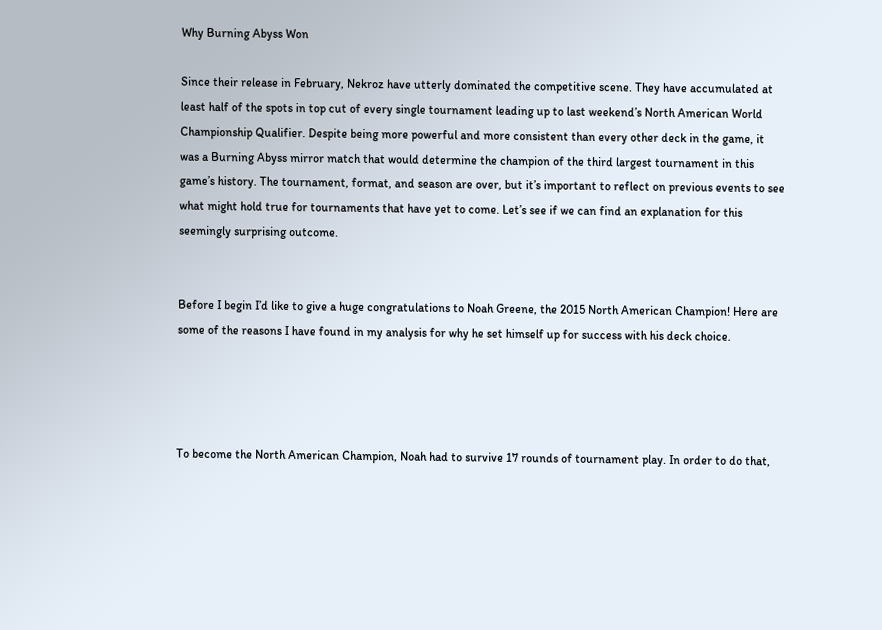Why Burning Abyss Won

Since their release in February, Nekroz have utterly dominated the competitive scene. They have accumulated at least half of the spots in top cut of every single tournament leading up to last weekend’s North American World Championship Qualifier. Despite being more powerful and more consistent than every other deck in the game, it was a Burning Abyss mirror match that would determine the champion of the third largest tournament in this game’s history. The tournament, format, and season are over, but it’s important to reflect on previous events to see what might hold true for tournaments that have yet to come. Let’s see if we can find an explanation for this seemingly surprising outcome.


Before I begin I’d like to give a huge congratulations to Noah Greene, the 2015 North American Champion! Here are some of the reasons I have found in my analysis for why he set himself up for success with his deck choice.




To become the North American Champion, Noah had to survive 17 rounds of tournament play. In order to do that,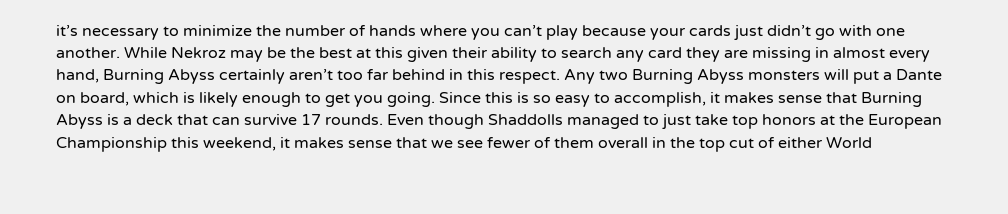it’s necessary to minimize the number of hands where you can’t play because your cards just didn’t go with one another. While Nekroz may be the best at this given their ability to search any card they are missing in almost every hand, Burning Abyss certainly aren’t too far behind in this respect. Any two Burning Abyss monsters will put a Dante on board, which is likely enough to get you going. Since this is so easy to accomplish, it makes sense that Burning Abyss is a deck that can survive 17 rounds. Even though Shaddolls managed to just take top honors at the European Championship this weekend, it makes sense that we see fewer of them overall in the top cut of either World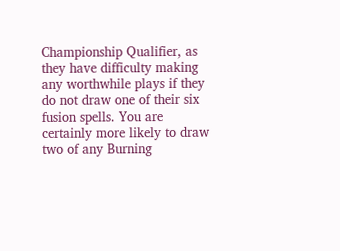Championship Qualifier, as they have difficulty making any worthwhile plays if they do not draw one of their six fusion spells. You are certainly more likely to draw two of any Burning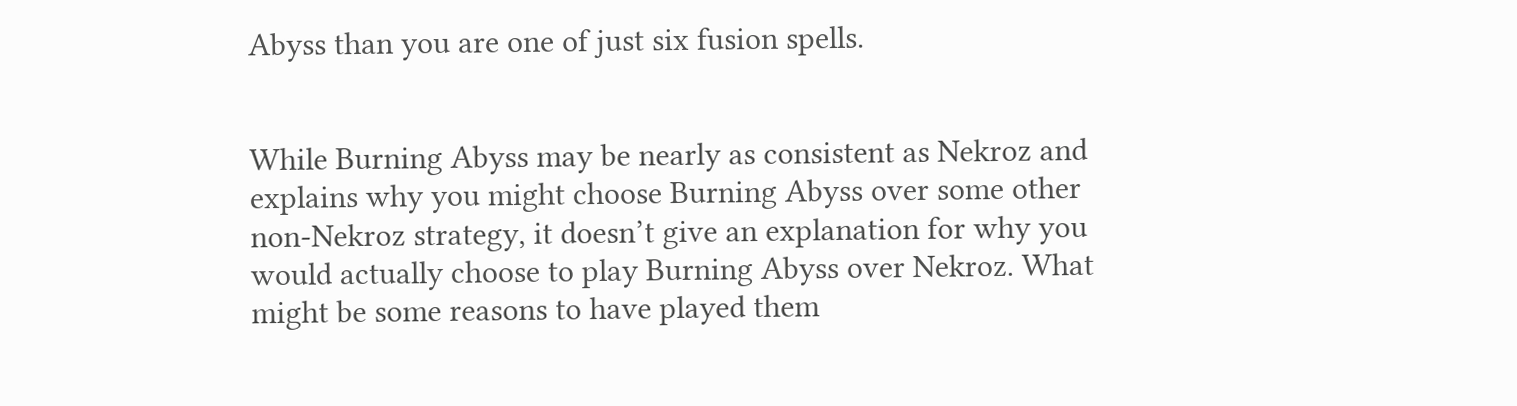Abyss than you are one of just six fusion spells.


While Burning Abyss may be nearly as consistent as Nekroz and explains why you might choose Burning Abyss over some other non-Nekroz strategy, it doesn’t give an explanation for why you would actually choose to play Burning Abyss over Nekroz. What might be some reasons to have played them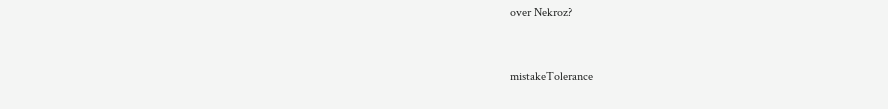over Nekroz?


mistakeTolerance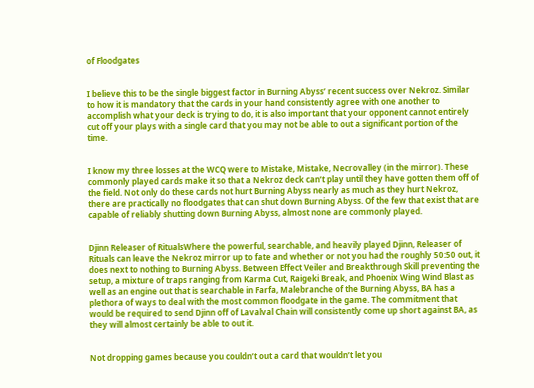of Floodgates


I believe this to be the single biggest factor in Burning Abyss’ recent success over Nekroz. Similar to how it is mandatory that the cards in your hand consistently agree with one another to accomplish what your deck is trying to do, it is also important that your opponent cannot entirely cut off your plays with a single card that you may not be able to out a significant portion of the time.


I know my three losses at the WCQ were to Mistake, Mistake, Necrovalley (in the mirror). These commonly played cards make it so that a Nekroz deck can’t play until they have gotten them off of the field. Not only do these cards not hurt Burning Abyss nearly as much as they hurt Nekroz, there are practically no floodgates that can shut down Burning Abyss. Of the few that exist that are capable of reliably shutting down Burning Abyss, almost none are commonly played.


Djinn Releaser of RitualsWhere the powerful, searchable, and heavily played Djinn, Releaser of Rituals can leave the Nekroz mirror up to fate and whether or not you had the roughly 50:50 out, it does next to nothing to Burning Abyss. Between Effect Veiler and Breakthrough Skill preventing the setup, a mixture of traps ranging from Karma Cut, Raigeki Break, and Phoenix Wing Wind Blast as well as an engine out that is searchable in Farfa, Malebranche of the Burning Abyss, BA has a plethora of ways to deal with the most common floodgate in the game. The commitment that would be required to send Djinn off of Lavalval Chain will consistently come up short against BA, as they will almost certainly be able to out it.


Not dropping games because you couldn’t out a card that wouldn’t let you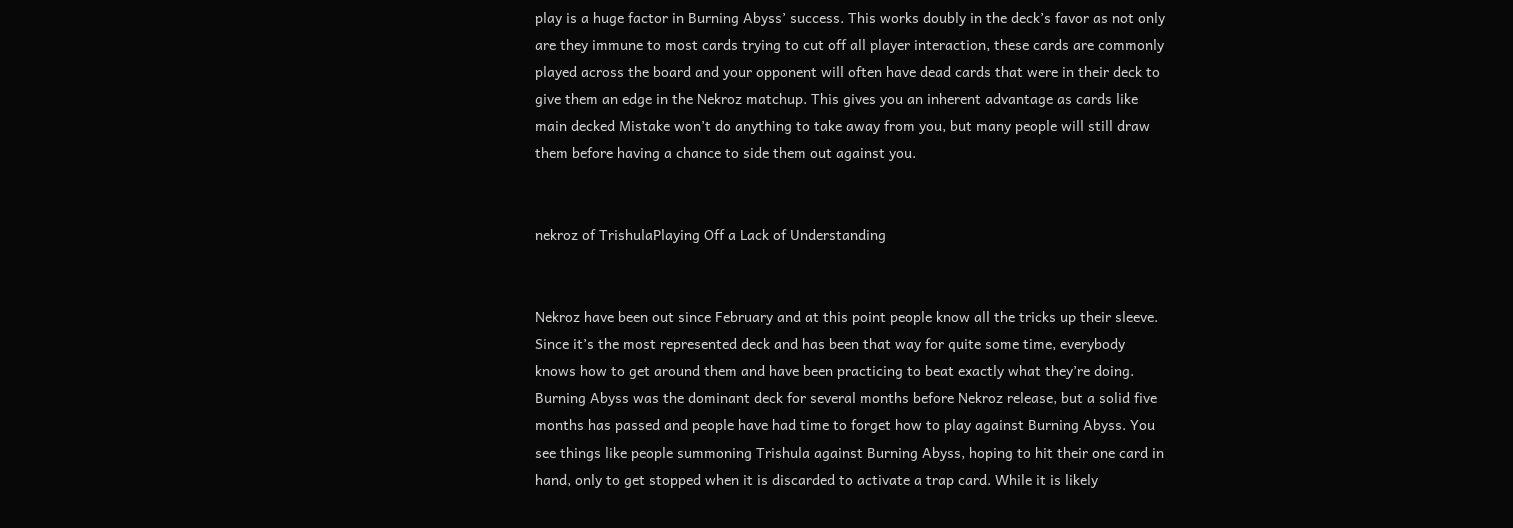play is a huge factor in Burning Abyss’ success. This works doubly in the deck’s favor as not only are they immune to most cards trying to cut off all player interaction, these cards are commonly played across the board and your opponent will often have dead cards that were in their deck to give them an edge in the Nekroz matchup. This gives you an inherent advantage as cards like main decked Mistake won’t do anything to take away from you, but many people will still draw them before having a chance to side them out against you.


nekroz of TrishulaPlaying Off a Lack of Understanding


Nekroz have been out since February and at this point people know all the tricks up their sleeve. Since it’s the most represented deck and has been that way for quite some time, everybody knows how to get around them and have been practicing to beat exactly what they’re doing. Burning Abyss was the dominant deck for several months before Nekroz release, but a solid five months has passed and people have had time to forget how to play against Burning Abyss. You see things like people summoning Trishula against Burning Abyss, hoping to hit their one card in hand, only to get stopped when it is discarded to activate a trap card. While it is likely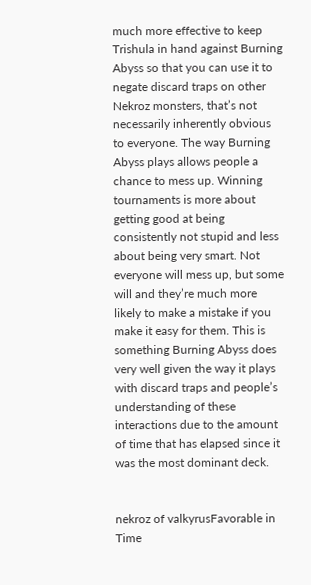much more effective to keep Trishula in hand against Burning Abyss so that you can use it to negate discard traps on other Nekroz monsters, that’s not necessarily inherently obvious to everyone. The way Burning Abyss plays allows people a chance to mess up. Winning tournaments is more about getting good at being consistently not stupid and less about being very smart. Not everyone will mess up, but some will and they’re much more likely to make a mistake if you make it easy for them. This is something Burning Abyss does very well given the way it plays with discard traps and people’s understanding of these interactions due to the amount of time that has elapsed since it was the most dominant deck.


nekroz of valkyrusFavorable in Time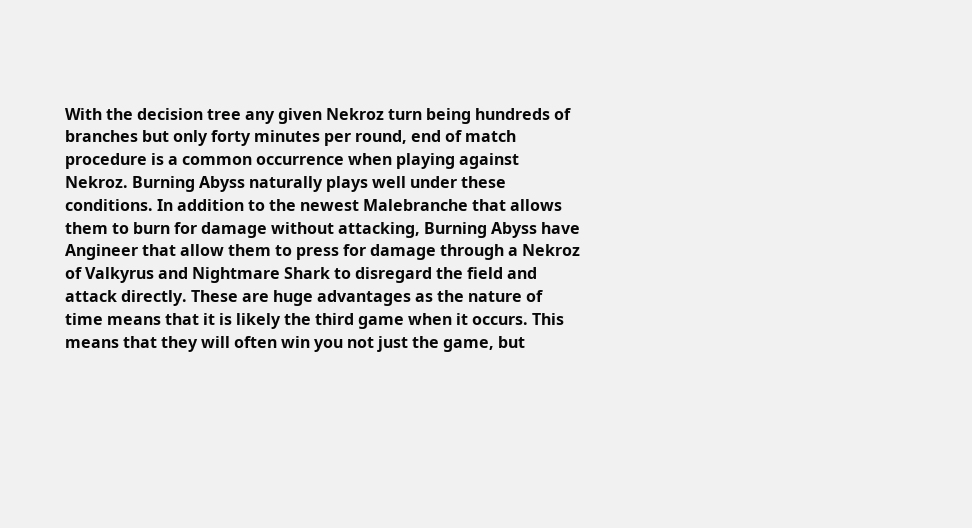With the decision tree any given Nekroz turn being hundreds of branches but only forty minutes per round, end of match procedure is a common occurrence when playing against Nekroz. Burning Abyss naturally plays well under these conditions. In addition to the newest Malebranche that allows them to burn for damage without attacking, Burning Abyss have Angineer that allow them to press for damage through a Nekroz of Valkyrus and Nightmare Shark to disregard the field and attack directly. These are huge advantages as the nature of time means that it is likely the third game when it occurs. This means that they will often win you not just the game, but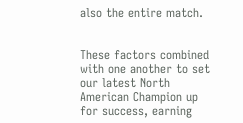also the entire match.


These factors combined with one another to set our latest North American Champion up for success, earning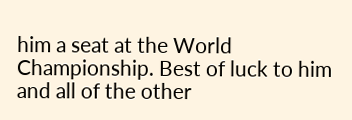him a seat at the World Championship. Best of luck to him and all of the other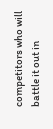competitors who will battle it out in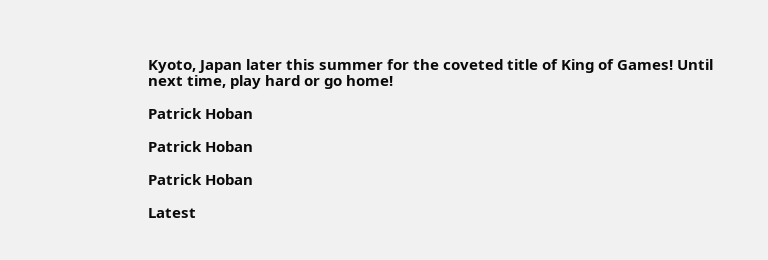Kyoto, Japan later this summer for the coveted title of King of Games! Until next time, play hard or go home!

Patrick Hoban

Patrick Hoban

Patrick Hoban

Latest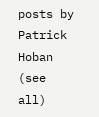posts by Patrick Hoban (see all)